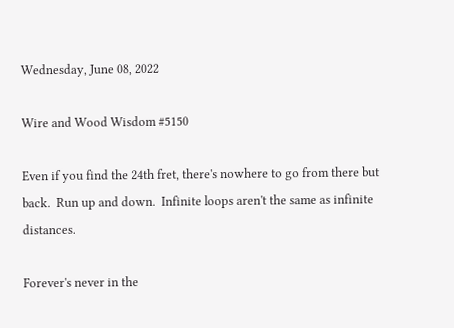Wednesday, June 08, 2022

Wire and Wood Wisdom #5150

Even if you find the 24th fret, there's nowhere to go from there but back.  Run up and down.  Infinite loops aren't the same as infinite distances.

Forever's never in the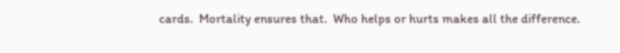cards.  Mortality ensures that.  Who helps or hurts makes all the difference.